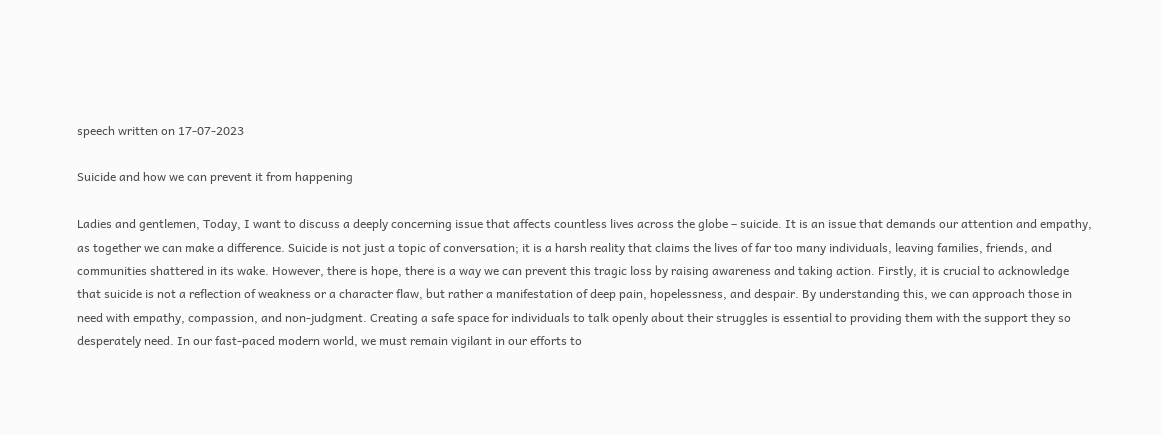speech written on 17-07-2023

Suicide and how we can prevent it from happening

Ladies and gentlemen, Today, I want to discuss a deeply concerning issue that affects countless lives across the globe – suicide. It is an issue that demands our attention and empathy, as together we can make a difference. Suicide is not just a topic of conversation; it is a harsh reality that claims the lives of far too many individuals, leaving families, friends, and communities shattered in its wake. However, there is hope, there is a way we can prevent this tragic loss by raising awareness and taking action. Firstly, it is crucial to acknowledge that suicide is not a reflection of weakness or a character flaw, but rather a manifestation of deep pain, hopelessness, and despair. By understanding this, we can approach those in need with empathy, compassion, and non-judgment. Creating a safe space for individuals to talk openly about their struggles is essential to providing them with the support they so desperately need. In our fast-paced modern world, we must remain vigilant in our efforts to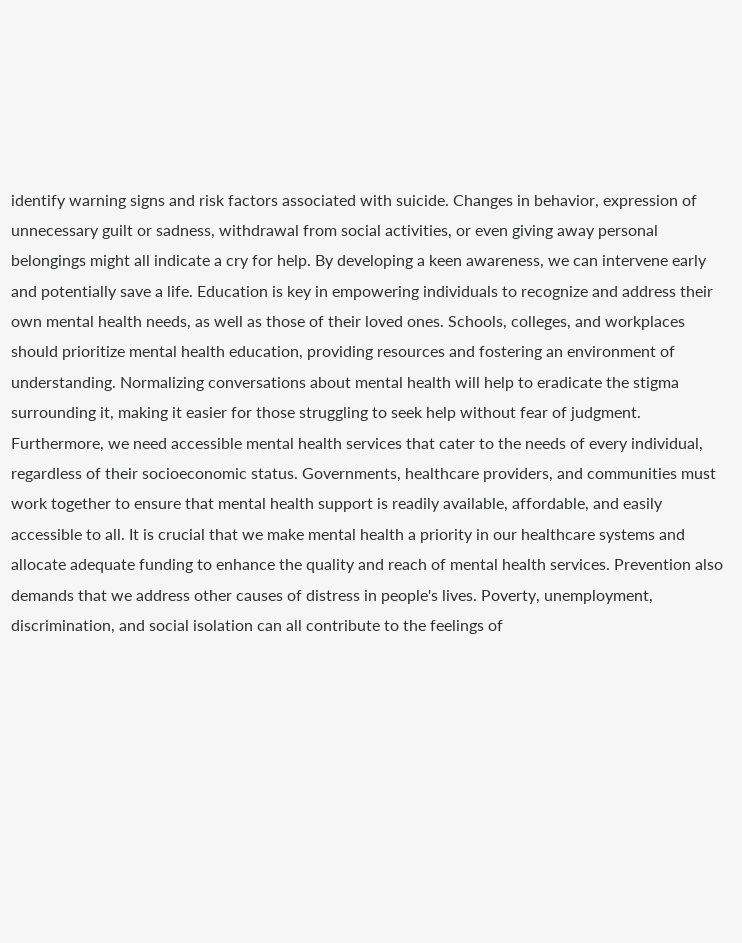identify warning signs and risk factors associated with suicide. Changes in behavior, expression of unnecessary guilt or sadness, withdrawal from social activities, or even giving away personal belongings might all indicate a cry for help. By developing a keen awareness, we can intervene early and potentially save a life. Education is key in empowering individuals to recognize and address their own mental health needs, as well as those of their loved ones. Schools, colleges, and workplaces should prioritize mental health education, providing resources and fostering an environment of understanding. Normalizing conversations about mental health will help to eradicate the stigma surrounding it, making it easier for those struggling to seek help without fear of judgment. Furthermore, we need accessible mental health services that cater to the needs of every individual, regardless of their socioeconomic status. Governments, healthcare providers, and communities must work together to ensure that mental health support is readily available, affordable, and easily accessible to all. It is crucial that we make mental health a priority in our healthcare systems and allocate adequate funding to enhance the quality and reach of mental health services. Prevention also demands that we address other causes of distress in people's lives. Poverty, unemployment, discrimination, and social isolation can all contribute to the feelings of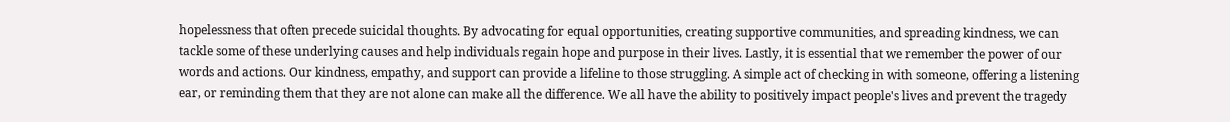hopelessness that often precede suicidal thoughts. By advocating for equal opportunities, creating supportive communities, and spreading kindness, we can tackle some of these underlying causes and help individuals regain hope and purpose in their lives. Lastly, it is essential that we remember the power of our words and actions. Our kindness, empathy, and support can provide a lifeline to those struggling. A simple act of checking in with someone, offering a listening ear, or reminding them that they are not alone can make all the difference. We all have the ability to positively impact people's lives and prevent the tragedy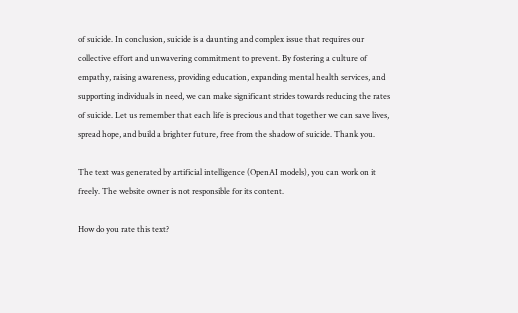of suicide. In conclusion, suicide is a daunting and complex issue that requires our collective effort and unwavering commitment to prevent. By fostering a culture of empathy, raising awareness, providing education, expanding mental health services, and supporting individuals in need, we can make significant strides towards reducing the rates of suicide. Let us remember that each life is precious and that together we can save lives, spread hope, and build a brighter future, free from the shadow of suicide. Thank you.

The text was generated by artificial intelligence (OpenAI models), you can work on it freely. The website owner is not responsible for its content.

How do you rate this text?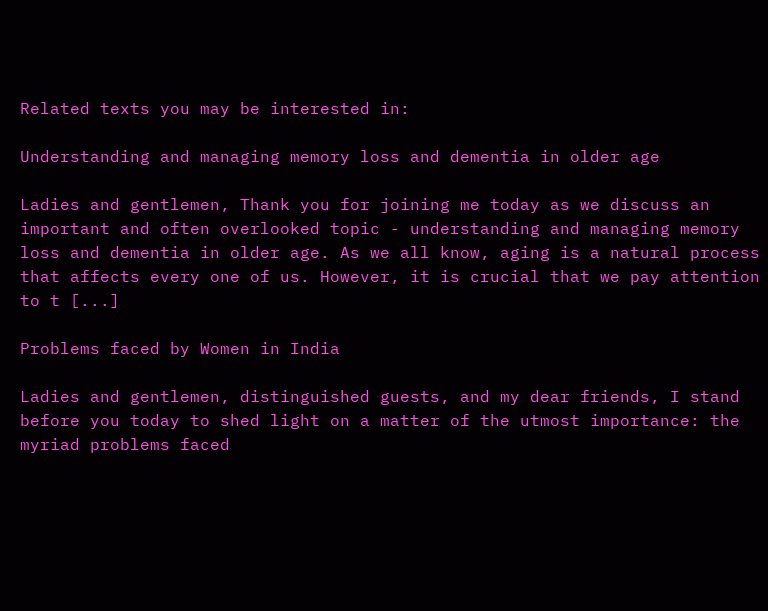Related texts you may be interested in:

Understanding and managing memory loss and dementia in older age

Ladies and gentlemen, Thank you for joining me today as we discuss an important and often overlooked topic - understanding and managing memory loss and dementia in older age. As we all know, aging is a natural process that affects every one of us. However, it is crucial that we pay attention to t [...]

Problems faced by Women in India

Ladies and gentlemen, distinguished guests, and my dear friends, I stand before you today to shed light on a matter of the utmost importance: the myriad problems faced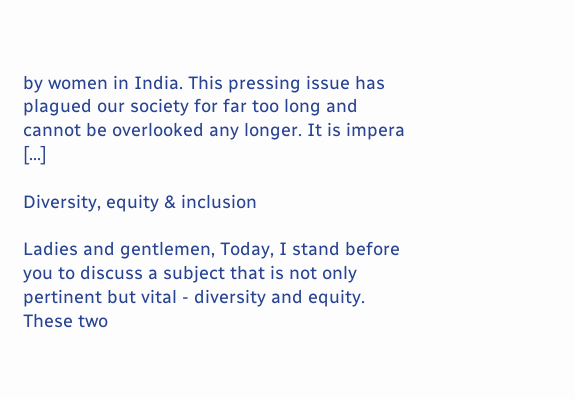by women in India. This pressing issue has plagued our society for far too long and cannot be overlooked any longer. It is impera [...]

Diversity, equity & inclusion

Ladies and gentlemen, Today, I stand before you to discuss a subject that is not only pertinent but vital - diversity and equity. These two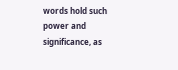words hold such power and significance, as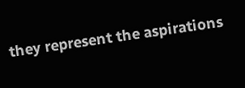they represent the aspirations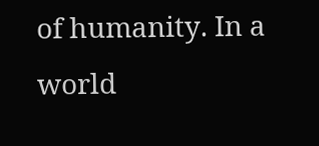of humanity. In a world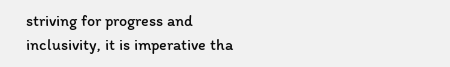striving for progress and inclusivity, it is imperative tha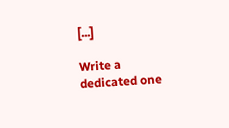[...]

Write a dedicated one